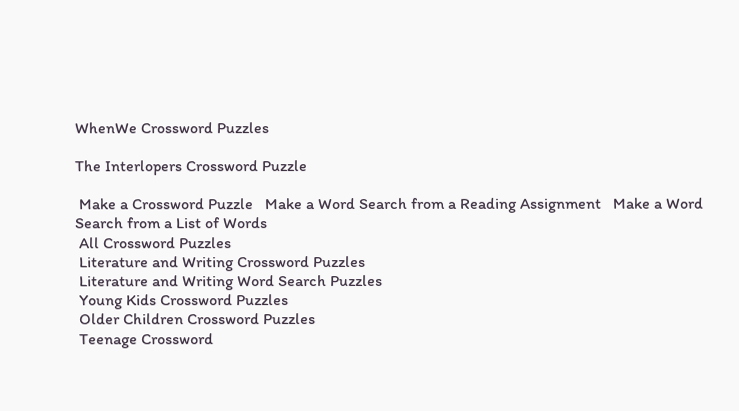WhenWe Crossword Puzzles

The Interlopers Crossword Puzzle

 Make a Crossword Puzzle   Make a Word Search from a Reading Assignment   Make a Word Search from a List of Words
 All Crossword Puzzles
 Literature and Writing Crossword Puzzles
 Literature and Writing Word Search Puzzles
 Young Kids Crossword Puzzles
 Older Children Crossword Puzzles
 Teenage Crossword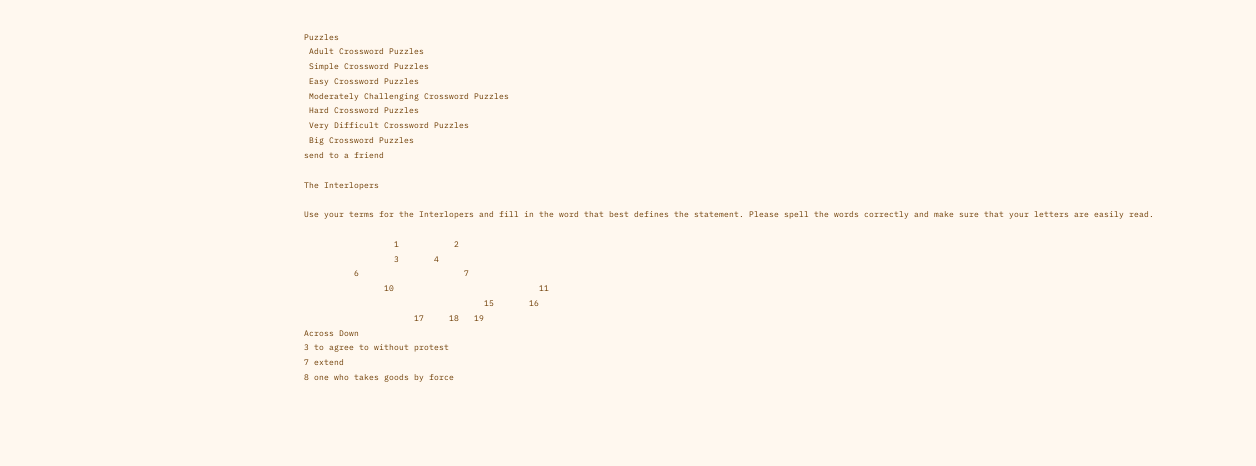Puzzles
 Adult Crossword Puzzles
 Simple Crossword Puzzles
 Easy Crossword Puzzles
 Moderately Challenging Crossword Puzzles
 Hard Crossword Puzzles
 Very Difficult Crossword Puzzles
 Big Crossword Puzzles
send to a friend

The Interlopers

Use your terms for the Interlopers and fill in the word that best defines the statement. Please spell the words correctly and make sure that your letters are easily read.

                  1           2
                  3       4
          6                     7
                10                             11
                                    15       16
                      17     18   19
Across Down
3 to agree to without protest
7 extend
8 one who takes goods by force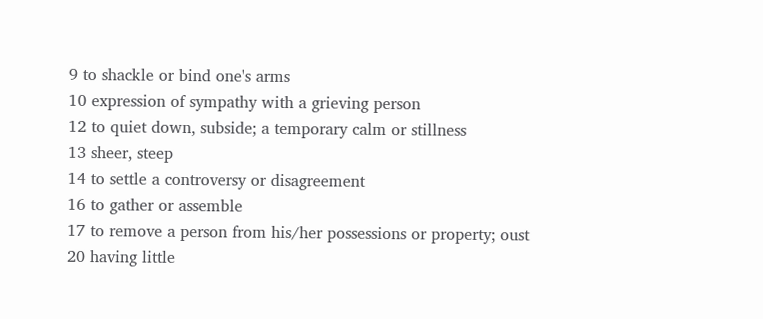9 to shackle or bind one's arms
10 expression of sympathy with a grieving person
12 to quiet down, subside; a temporary calm or stillness
13 sheer, steep
14 to settle a controversy or disagreement
16 to gather or assemble
17 to remove a person from his/her possessions or property; oust
20 having little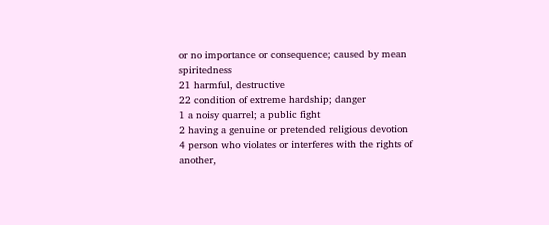or no importance or consequence; caused by mean spiritedness
21 harmful, destructive
22 condition of extreme hardship; danger
1 a noisy quarrel; a public fight
2 having a genuine or pretended religious devotion
4 person who violates or interferes with the rights of another,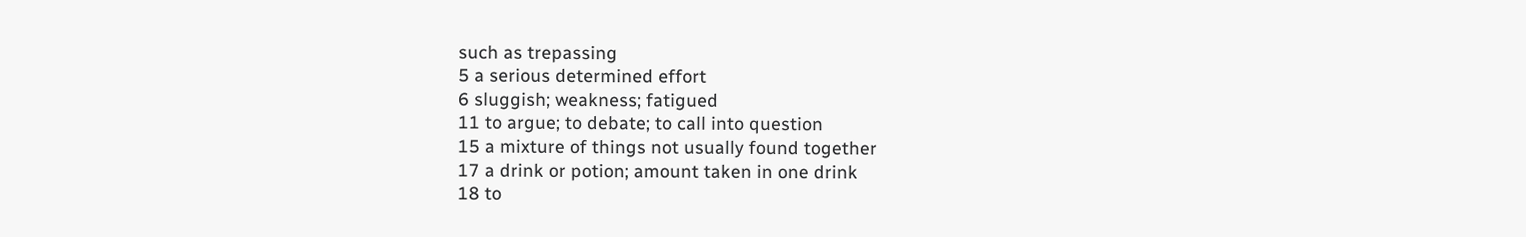such as trepassing
5 a serious determined effort
6 sluggish; weakness; fatigued
11 to argue; to debate; to call into question
15 a mixture of things not usually found together
17 a drink or potion; amount taken in one drink
18 to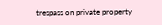trespass on private property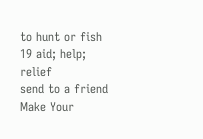to hunt or fish
19 aid; help; relief
send to a friend
Make Your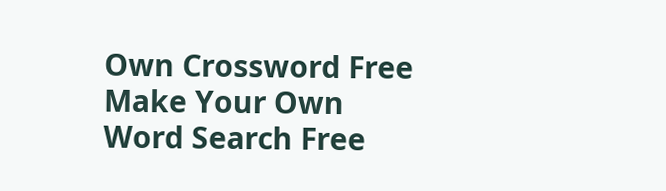Own Crossword Free
Make Your Own Word Search Free